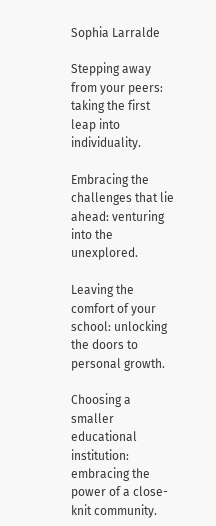Sophia Larralde

Stepping away from your peers: taking the first leap into individuality.

Embracing the challenges that lie ahead: venturing into the unexplored.

Leaving the comfort of your school: unlocking the doors to personal growth.

Choosing a smaller educational institution: embracing the power of a close-knit community.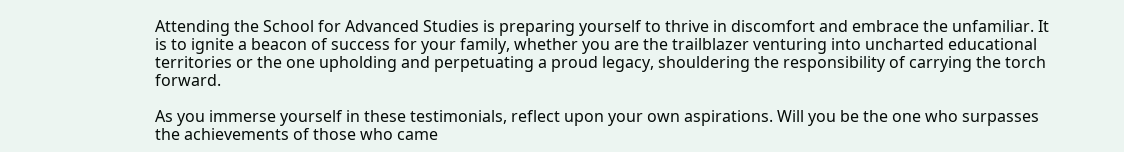Attending the School for Advanced Studies is preparing yourself to thrive in discomfort and embrace the unfamiliar. It is to ignite a beacon of success for your family, whether you are the trailblazer venturing into uncharted educational territories or the one upholding and perpetuating a proud legacy, shouldering the responsibility of carrying the torch forward.

As you immerse yourself in these testimonials, reflect upon your own aspirations. Will you be the one who surpasses the achievements of those who came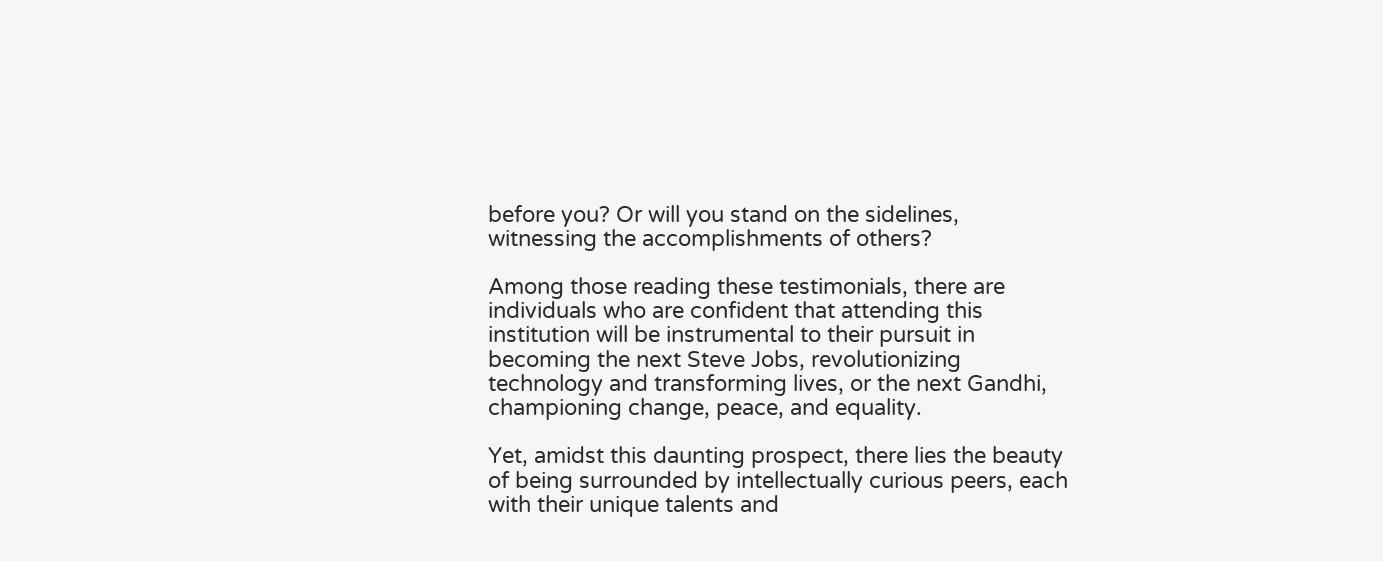before you? Or will you stand on the sidelines, witnessing the accomplishments of others?

Among those reading these testimonials, there are individuals who are confident that attending this institution will be instrumental to their pursuit in becoming the next Steve Jobs, revolutionizing technology and transforming lives, or the next Gandhi, championing change, peace, and equality.

Yet, amidst this daunting prospect, there lies the beauty of being surrounded by intellectually curious peers, each with their unique talents and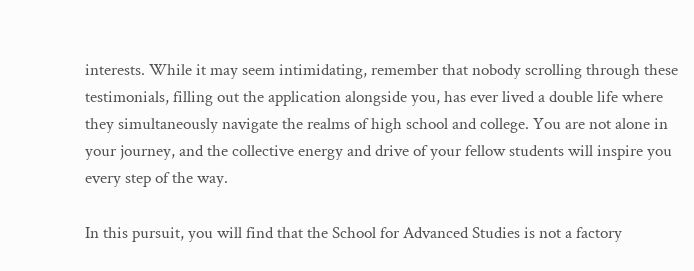interests. While it may seem intimidating, remember that nobody scrolling through these testimonials, filling out the application alongside you, has ever lived a double life where they simultaneously navigate the realms of high school and college. You are not alone in your journey, and the collective energy and drive of your fellow students will inspire you every step of the way.

In this pursuit, you will find that the School for Advanced Studies is not a factory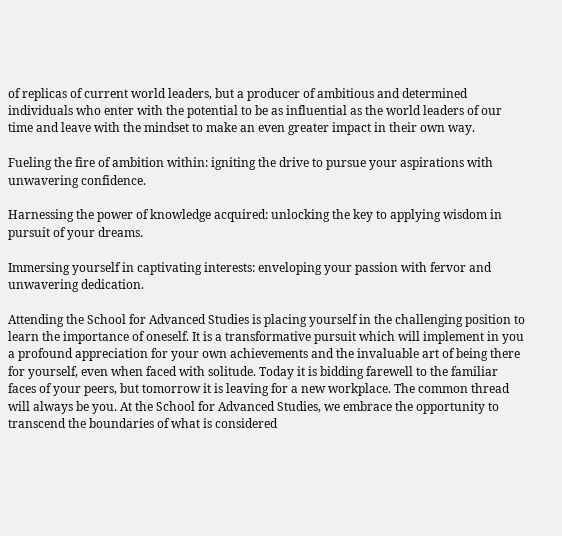of replicas of current world leaders, but a producer of ambitious and determined individuals who enter with the potential to be as influential as the world leaders of our time and leave with the mindset to make an even greater impact in their own way.

Fueling the fire of ambition within: igniting the drive to pursue your aspirations with unwavering confidence.

Harnessing the power of knowledge acquired: unlocking the key to applying wisdom in pursuit of your dreams.

Immersing yourself in captivating interests: enveloping your passion with fervor and unwavering dedication.

Attending the School for Advanced Studies is placing yourself in the challenging position to learn the importance of oneself. It is a transformative pursuit which will implement in you a profound appreciation for your own achievements and the invaluable art of being there for yourself, even when faced with solitude. Today it is bidding farewell to the familiar faces of your peers, but tomorrow it is leaving for a new workplace. The common thread will always be you. At the School for Advanced Studies, we embrace the opportunity to transcend the boundaries of what is considered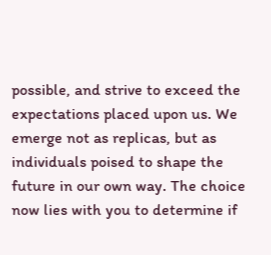possible, and strive to exceed the expectations placed upon us. We emerge not as replicas, but as individuals poised to shape the future in our own way. The choice now lies with you to determine if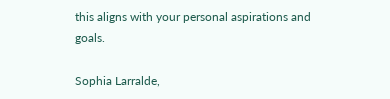this aligns with your personal aspirations and goals.

Sophia Larralde,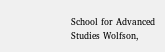School for Advanced Studies Wolfson,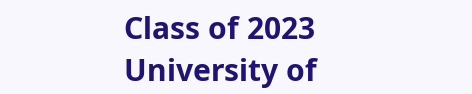Class of 2023
University of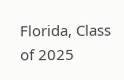Florida, Class of 2025